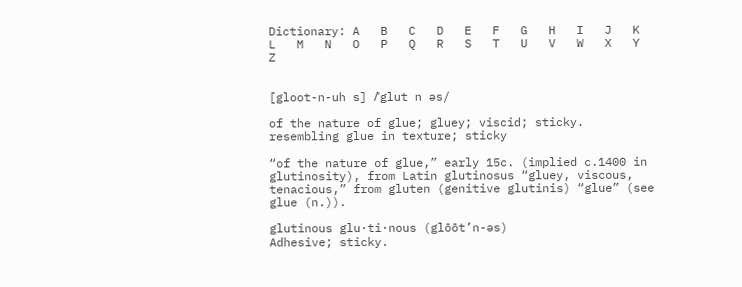Dictionary: A   B   C   D   E   F   G   H   I   J   K   L   M   N   O   P   Q   R   S   T   U   V   W   X   Y   Z


[gloot-n-uh s] /ˈglut n əs/

of the nature of glue; gluey; viscid; sticky.
resembling glue in texture; sticky

“of the nature of glue,” early 15c. (implied c.1400 in glutinosity), from Latin glutinosus “gluey, viscous, tenacious,” from gluten (genitive glutinis) “glue” (see glue (n.)).

glutinous glu·ti·nous (glōōt’n-əs)
Adhesive; sticky.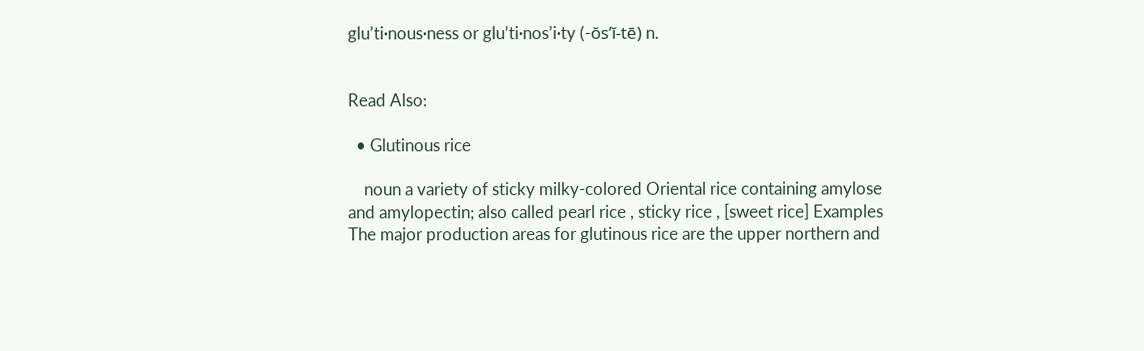glu’ti·nous·ness or glu’ti·nos’i·ty (-ŏs’ĭ-tē) n.


Read Also:

  • Glutinous rice

    noun a variety of sticky milky-colored Oriental rice containing amylose and amylopectin; also called pearl rice , sticky rice , [sweet rice] Examples The major production areas for glutinous rice are the upper northern and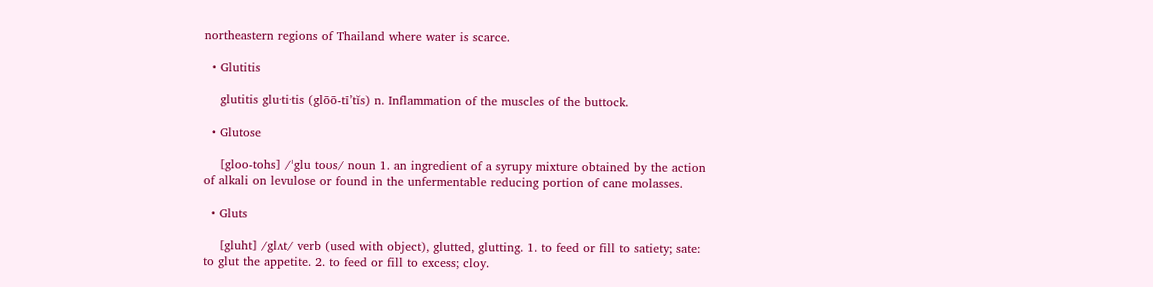northeastern regions of Thailand where water is scarce.

  • Glutitis

    glutitis glu·ti·tis (glōō-tī’tĭs) n. Inflammation of the muscles of the buttock.

  • Glutose

    [gloo-tohs] /ˈglu toʊs/ noun 1. an ingredient of a syrupy mixture obtained by the action of alkali on levulose or found in the unfermentable reducing portion of cane molasses.

  • Gluts

    [gluht] /glʌt/ verb (used with object), glutted, glutting. 1. to feed or fill to satiety; sate: to glut the appetite. 2. to feed or fill to excess; cloy.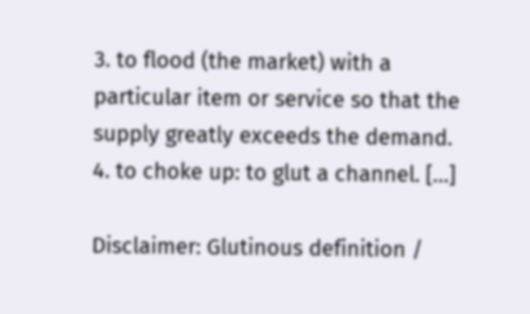3. to flood (the market) with a particular item or service so that the supply greatly exceeds the demand. 4. to choke up: to glut a channel. […]

Disclaimer: Glutinous definition /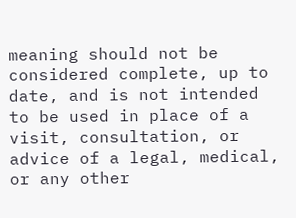meaning should not be considered complete, up to date, and is not intended to be used in place of a visit, consultation, or advice of a legal, medical, or any other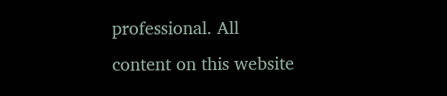professional. All content on this website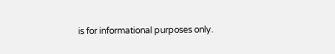is for informational purposes only.